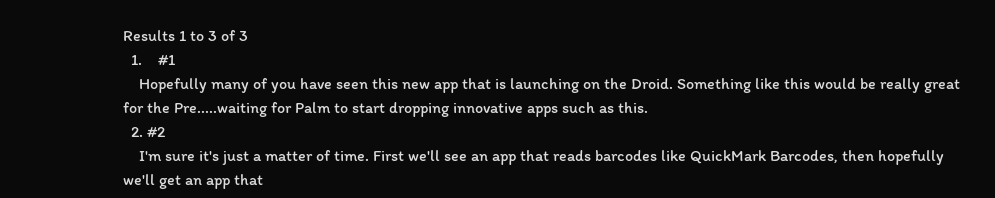Results 1 to 3 of 3
  1.    #1
    Hopefully many of you have seen this new app that is launching on the Droid. Something like this would be really great for the Pre.....waiting for Palm to start dropping innovative apps such as this.
  2. #2
    I'm sure it's just a matter of time. First we'll see an app that reads barcodes like QuickMark Barcodes, then hopefully we'll get an app that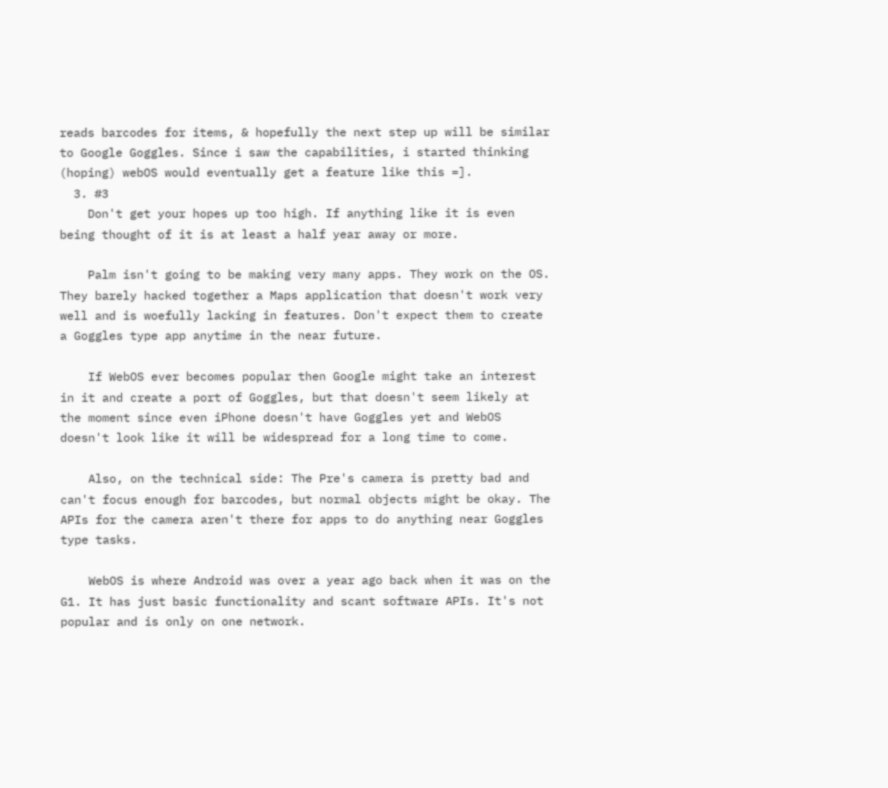reads barcodes for items, & hopefully the next step up will be similar to Google Goggles. Since i saw the capabilities, i started thinking (hoping) webOS would eventually get a feature like this =].
  3. #3
    Don't get your hopes up too high. If anything like it is even being thought of it is at least a half year away or more.

    Palm isn't going to be making very many apps. They work on the OS. They barely hacked together a Maps application that doesn't work very well and is woefully lacking in features. Don't expect them to create a Goggles type app anytime in the near future.

    If WebOS ever becomes popular then Google might take an interest in it and create a port of Goggles, but that doesn't seem likely at the moment since even iPhone doesn't have Goggles yet and WebOS doesn't look like it will be widespread for a long time to come.

    Also, on the technical side: The Pre's camera is pretty bad and can't focus enough for barcodes, but normal objects might be okay. The APIs for the camera aren't there for apps to do anything near Goggles type tasks.

    WebOS is where Android was over a year ago back when it was on the G1. It has just basic functionality and scant software APIs. It's not popular and is only on one network.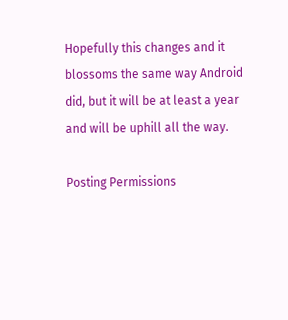Hopefully this changes and it blossoms the same way Android did, but it will be at least a year and will be uphill all the way.

Posting Permissions